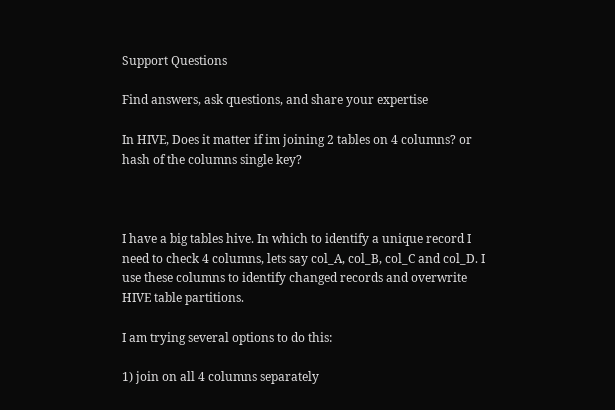Support Questions

Find answers, ask questions, and share your expertise

In HIVE, Does it matter if im joining 2 tables on 4 columns? or hash of the columns single key?



I have a big tables hive. In which to identify a unique record I need to check 4 columns, lets say col_A, col_B, col_C and col_D. I use these columns to identify changed records and overwrite HIVE table partitions.

I am trying several options to do this:

1) join on all 4 columns separately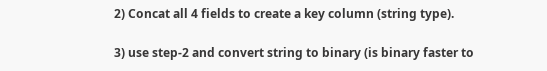2) Concat all 4 fields to create a key column (string type).

3) use step-2 and convert string to binary (is binary faster to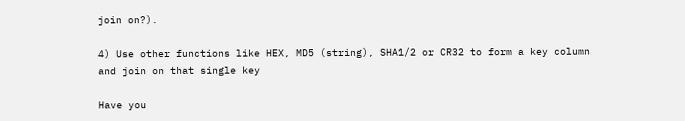join on?).

4) Use other functions like HEX, MD5 (string), SHA1/2 or CR32 to form a key column and join on that single key

Have you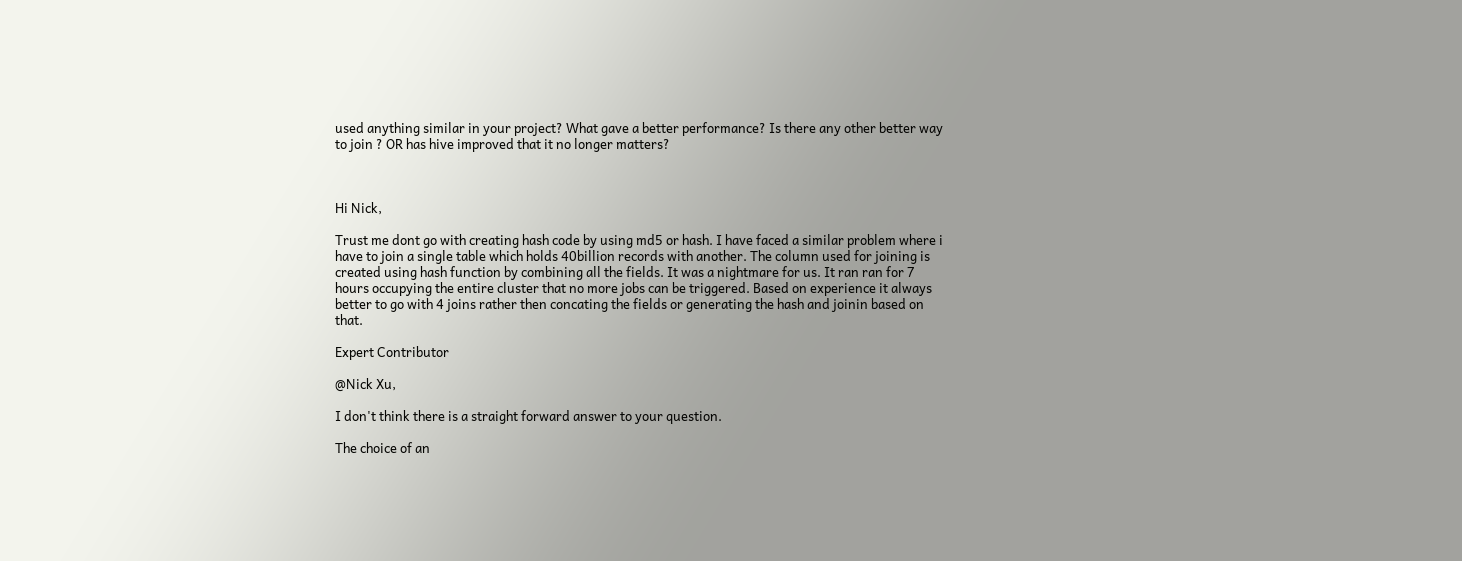used anything similar in your project? What gave a better performance? Is there any other better way to join ? OR has hive improved that it no longer matters?



Hi Nick,

Trust me dont go with creating hash code by using md5 or hash. I have faced a similar problem where i have to join a single table which holds 40billion records with another. The column used for joining is created using hash function by combining all the fields. It was a nightmare for us. It ran ran for 7 hours occupying the entire cluster that no more jobs can be triggered. Based on experience it always better to go with 4 joins rather then concating the fields or generating the hash and joinin based on that.

Expert Contributor

@Nick Xu,

I don't think there is a straight forward answer to your question.

The choice of an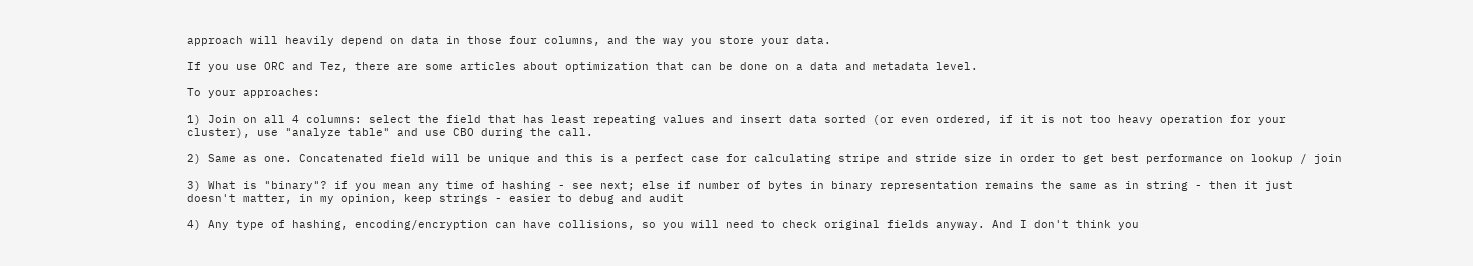approach will heavily depend on data in those four columns, and the way you store your data.

If you use ORC and Tez, there are some articles about optimization that can be done on a data and metadata level.

To your approaches:

1) Join on all 4 columns: select the field that has least repeating values and insert data sorted (or even ordered, if it is not too heavy operation for your cluster), use "analyze table" and use CBO during the call.

2) Same as one. Concatenated field will be unique and this is a perfect case for calculating stripe and stride size in order to get best performance on lookup / join

3) What is "binary"? if you mean any time of hashing - see next; else if number of bytes in binary representation remains the same as in string - then it just doesn't matter, in my opinion, keep strings - easier to debug and audit

4) Any type of hashing, encoding/encryption can have collisions, so you will need to check original fields anyway. And I don't think you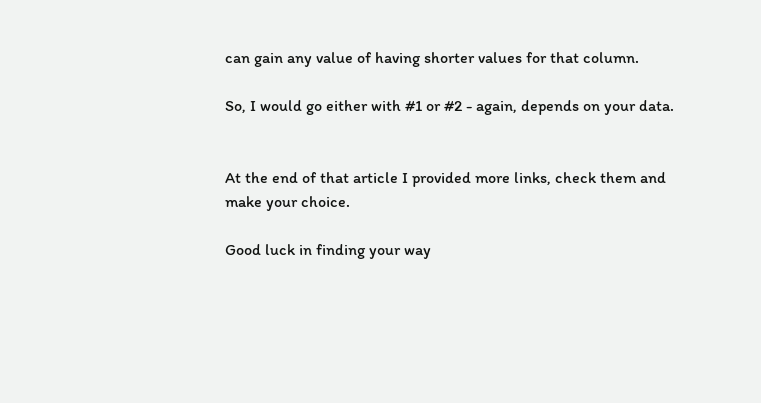can gain any value of having shorter values for that column.

So, I would go either with #1 or #2 - again, depends on your data.


At the end of that article I provided more links, check them and make your choice.

Good luck in finding your way